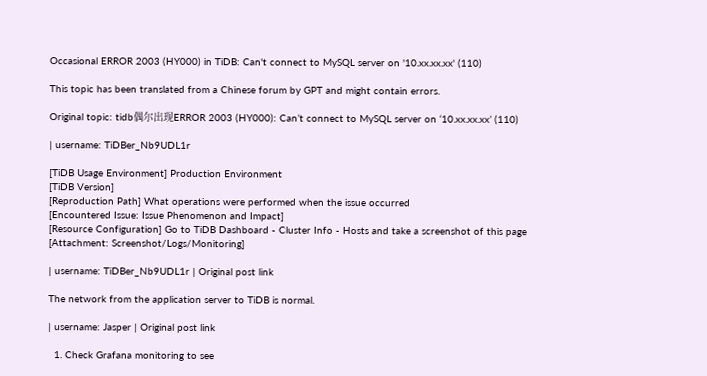Occasional ERROR 2003 (HY000) in TiDB: Can't connect to MySQL server on '10.xx.xx.xx' (110)

This topic has been translated from a Chinese forum by GPT and might contain errors.

Original topic: tidb偶尔出现ERROR 2003 (HY000): Can’t connect to MySQL server on ‘10.xx.xx.xx’ (110)

| username: TiDBer_Nb9UDL1r

[TiDB Usage Environment] Production Environment
[TiDB Version]
[Reproduction Path] What operations were performed when the issue occurred
[Encountered Issue: Issue Phenomenon and Impact]
[Resource Configuration] Go to TiDB Dashboard - Cluster Info - Hosts and take a screenshot of this page
[Attachment: Screenshot/Logs/Monitoring]

| username: TiDBer_Nb9UDL1r | Original post link

The network from the application server to TiDB is normal.

| username: Jasper | Original post link

  1. Check Grafana monitoring to see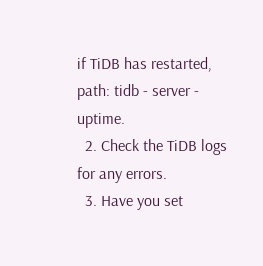if TiDB has restarted, path: tidb - server - uptime.
  2. Check the TiDB logs for any errors.
  3. Have you set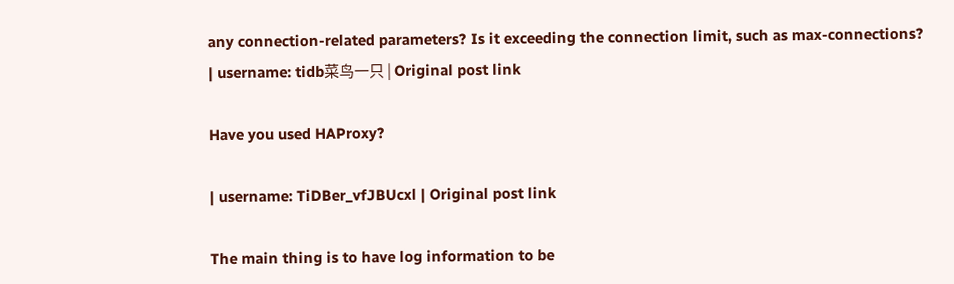any connection-related parameters? Is it exceeding the connection limit, such as max-connections?
| username: tidb菜鸟一只 | Original post link

Have you used HAProxy?

| username: TiDBer_vfJBUcxl | Original post link

The main thing is to have log information to be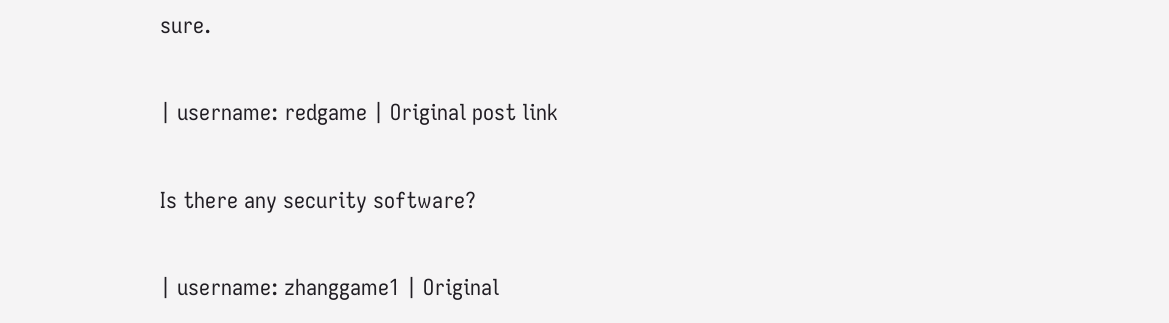sure.

| username: redgame | Original post link

Is there any security software?

| username: zhanggame1 | Original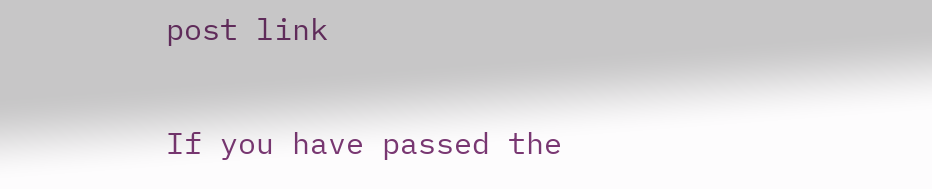post link

If you have passed the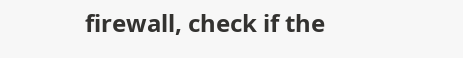firewall, check if the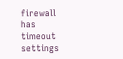firewall has timeout settings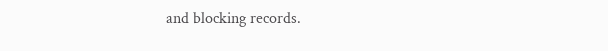and blocking records.